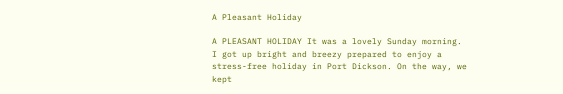A Pleasant Holiday

A PLEASANT HOLIDAY It was a lovely Sunday morning. I got up bright and breezy prepared to enjoy a stress-free holiday in Port Dickson. On the way, we kept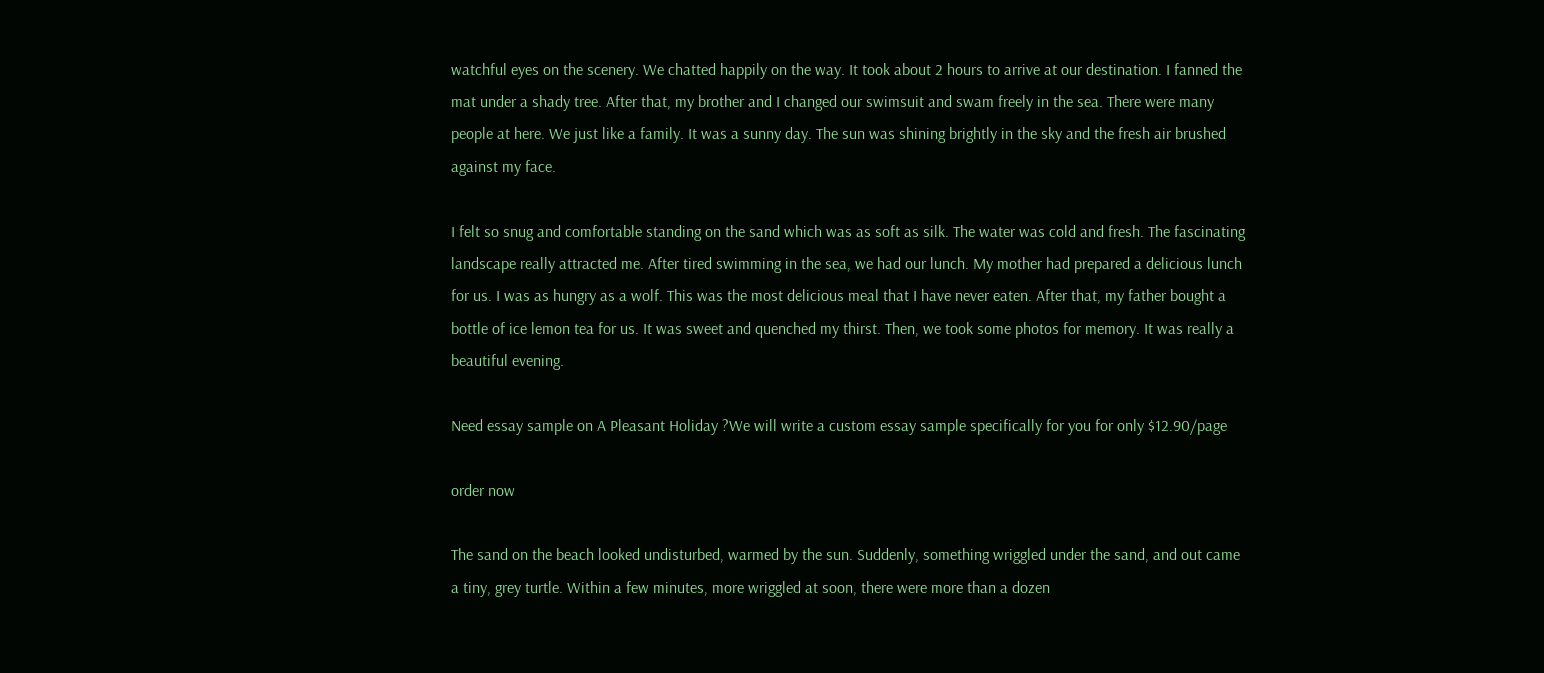watchful eyes on the scenery. We chatted happily on the way. It took about 2 hours to arrive at our destination. I fanned the mat under a shady tree. After that, my brother and I changed our swimsuit and swam freely in the sea. There were many people at here. We just like a family. It was a sunny day. The sun was shining brightly in the sky and the fresh air brushed against my face.

I felt so snug and comfortable standing on the sand which was as soft as silk. The water was cold and fresh. The fascinating landscape really attracted me. After tired swimming in the sea, we had our lunch. My mother had prepared a delicious lunch for us. I was as hungry as a wolf. This was the most delicious meal that I have never eaten. After that, my father bought a bottle of ice lemon tea for us. It was sweet and quenched my thirst. Then, we took some photos for memory. It was really a beautiful evening.

Need essay sample on A Pleasant Holiday ?We will write a custom essay sample specifically for you for only $12.90/page

order now

The sand on the beach looked undisturbed, warmed by the sun. Suddenly, something wriggled under the sand, and out came a tiny, grey turtle. Within a few minutes, more wriggled at soon, there were more than a dozen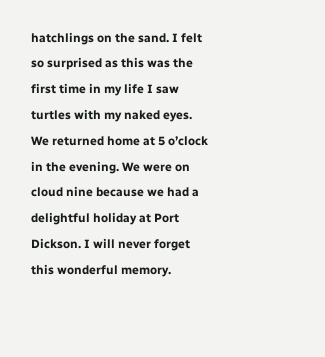hatchlings on the sand. I felt so surprised as this was the first time in my life I saw turtles with my naked eyes. We returned home at 5 o’clock in the evening. We were on cloud nine because we had a delightful holiday at Port Dickson. I will never forget this wonderful memory.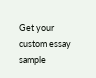Get your custom essay sample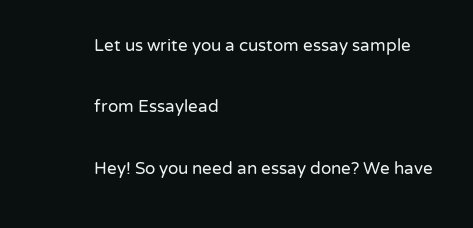Let us write you a custom essay sample

from Essaylead

Hey! So you need an essay done? We have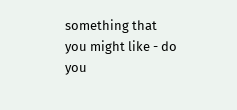something that you might like - do you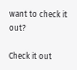want to check it out?

Check it out